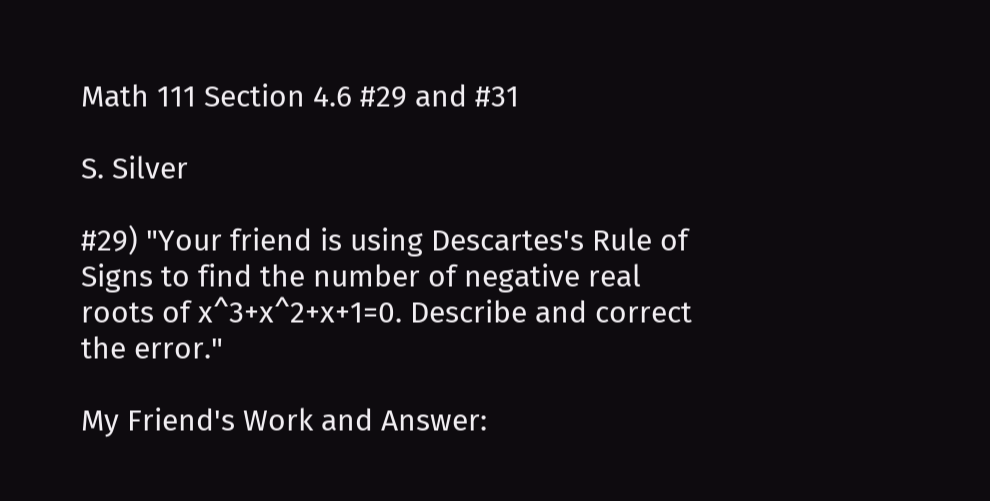Math 111 Section 4.6 #29 and #31

S. Silver

#29) "Your friend is using Descartes's Rule of Signs to find the number of negative real roots of x^3+x^2+x+1=0. Describe and correct the error."

My Friend's Work and Answer: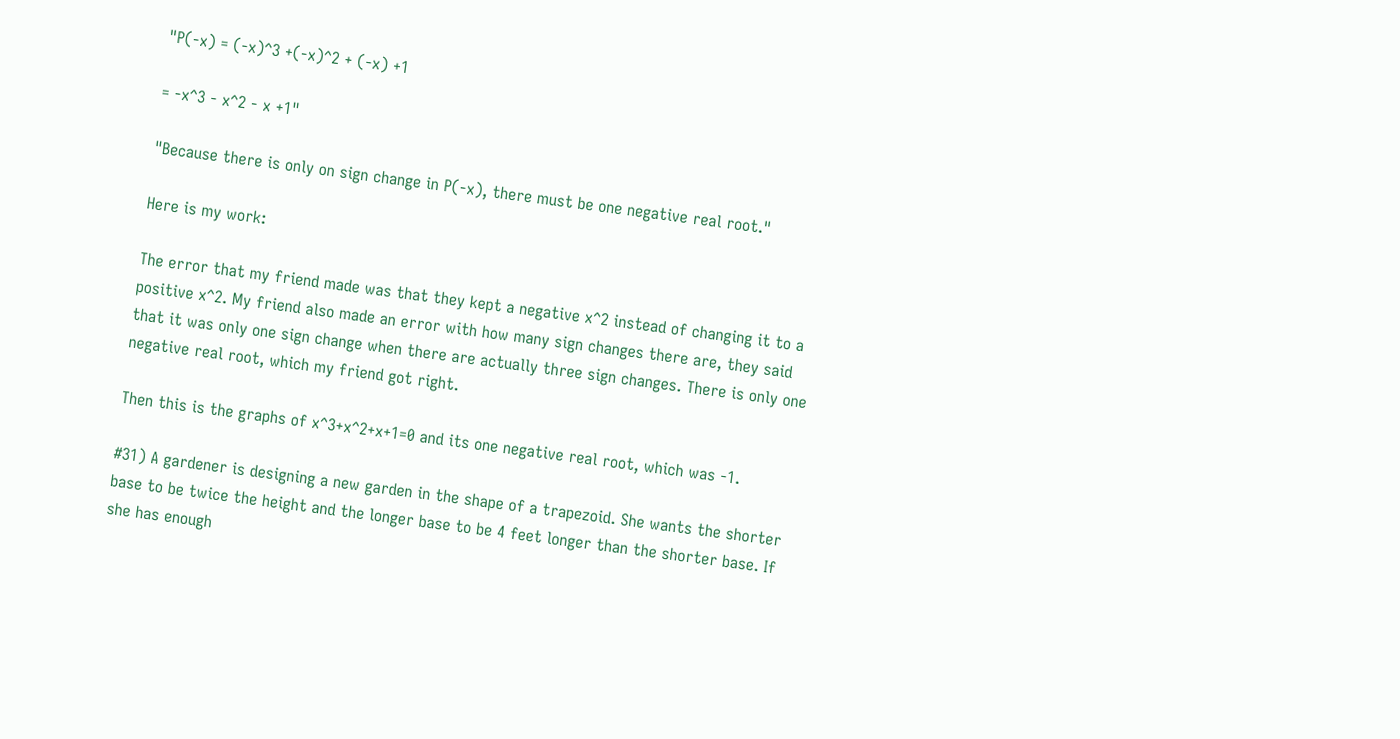"P(-x) = (-x)^3 +(-x)^2 + (-x) +1

= -x^3 - x^2 - x +1"

"Because there is only on sign change in P(-x), there must be one negative real root."

Here is my work:

The error that my friend made was that they kept a negative x^2 instead of changing it to a positive x^2. My friend also made an error with how many sign changes there are, they said that it was only one sign change when there are actually three sign changes. There is only one negative real root, which my friend got right.

Then this is the graphs of x^3+x^2+x+1=0 and its one negative real root, which was -1.

#31) A gardener is designing a new garden in the shape of a trapezoid. She wants the shorter base to be twice the height and the longer base to be 4 feet longer than the shorter base. If she has enough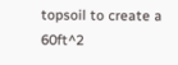topsoil to create a 60ft^2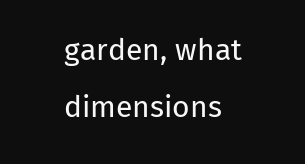garden, what dimensions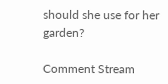should she use for her garden?

Comment Stream